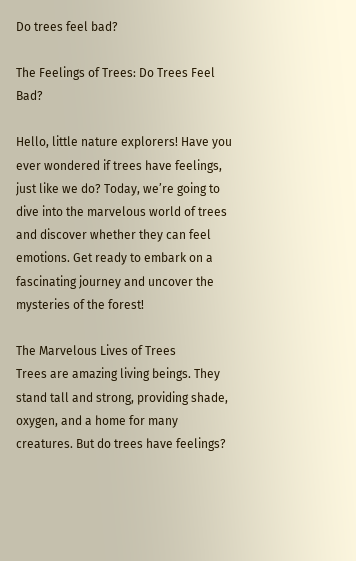Do trees feel bad?

The Feelings of Trees: Do Trees Feel Bad?

Hello, little nature explorers! Have you ever wondered if trees have feelings, just like we do? Today, we’re going to dive into the marvelous world of trees and discover whether they can feel emotions. Get ready to embark on a fascinating journey and uncover the mysteries of the forest!

The Marvelous Lives of Trees
Trees are amazing living beings. They stand tall and strong, providing shade, oxygen, and a home for many creatures. But do trees have feelings?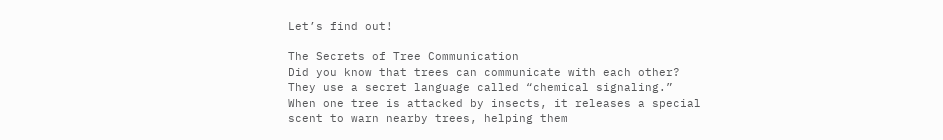Let’s find out!

The Secrets of Tree Communication
Did you know that trees can communicate with each other? They use a secret language called “chemical signaling.” When one tree is attacked by insects, it releases a special scent to warn nearby trees, helping them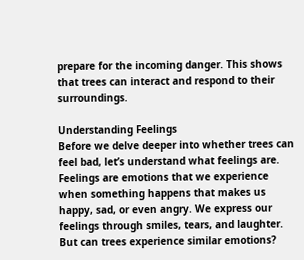prepare for the incoming danger. This shows that trees can interact and respond to their surroundings.

Understanding Feelings
Before we delve deeper into whether trees can feel bad, let’s understand what feelings are. Feelings are emotions that we experience when something happens that makes us happy, sad, or even angry. We express our feelings through smiles, tears, and laughter. But can trees experience similar emotions?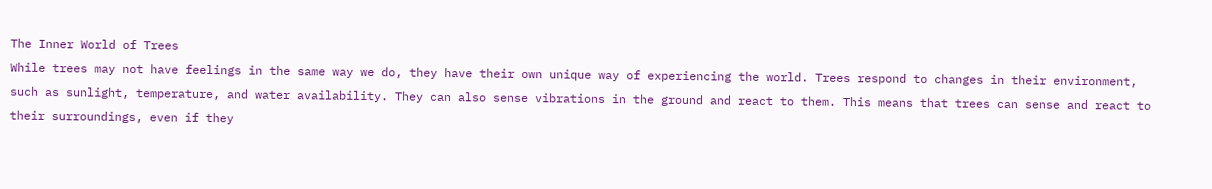The Inner World of Trees
While trees may not have feelings in the same way we do, they have their own unique way of experiencing the world. Trees respond to changes in their environment, such as sunlight, temperature, and water availability. They can also sense vibrations in the ground and react to them. This means that trees can sense and react to their surroundings, even if they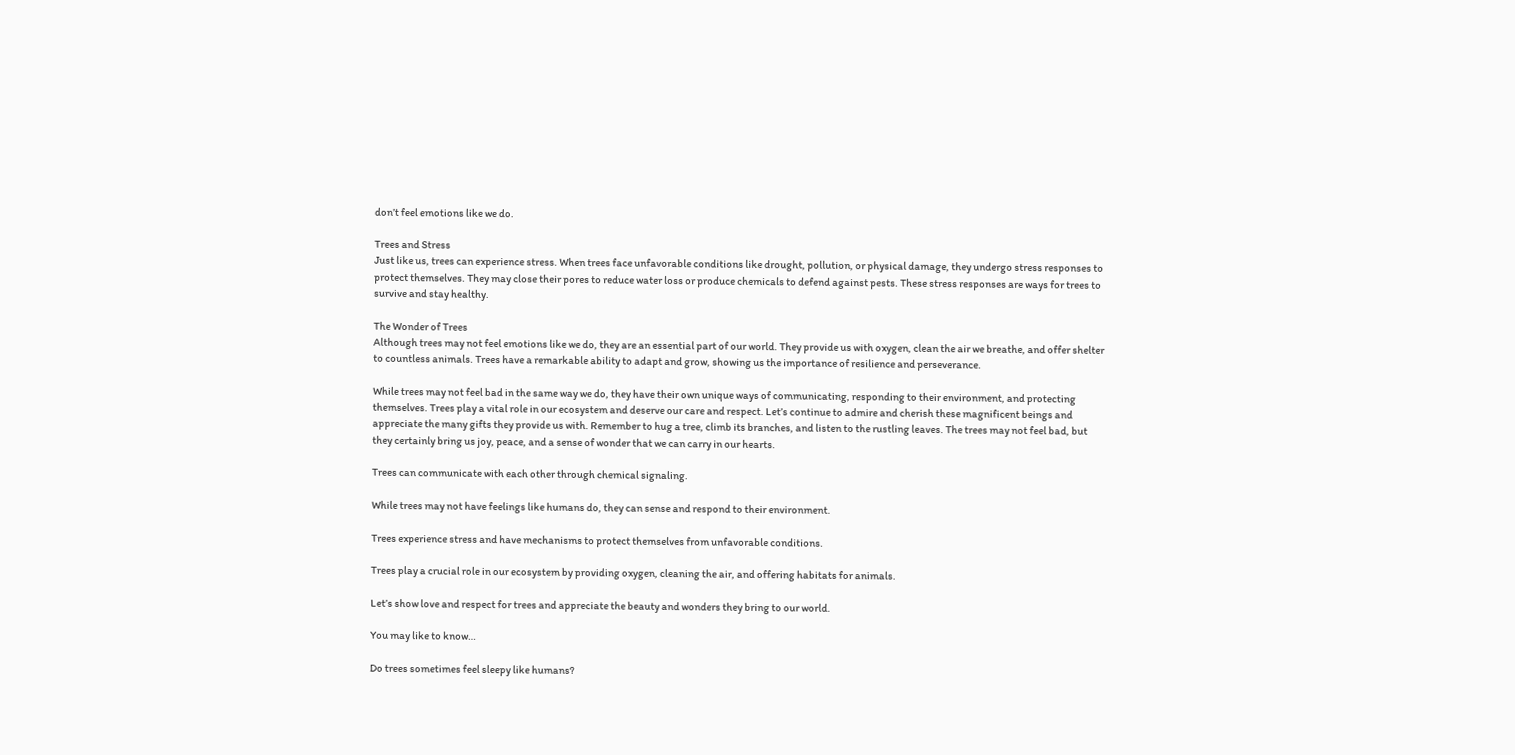don’t feel emotions like we do.

Trees and Stress
Just like us, trees can experience stress. When trees face unfavorable conditions like drought, pollution, or physical damage, they undergo stress responses to protect themselves. They may close their pores to reduce water loss or produce chemicals to defend against pests. These stress responses are ways for trees to survive and stay healthy.

The Wonder of Trees
Although trees may not feel emotions like we do, they are an essential part of our world. They provide us with oxygen, clean the air we breathe, and offer shelter to countless animals. Trees have a remarkable ability to adapt and grow, showing us the importance of resilience and perseverance.

While trees may not feel bad in the same way we do, they have their own unique ways of communicating, responding to their environment, and protecting themselves. Trees play a vital role in our ecosystem and deserve our care and respect. Let’s continue to admire and cherish these magnificent beings and appreciate the many gifts they provide us with. Remember to hug a tree, climb its branches, and listen to the rustling leaves. The trees may not feel bad, but they certainly bring us joy, peace, and a sense of wonder that we can carry in our hearts.

Trees can communicate with each other through chemical signaling.

While trees may not have feelings like humans do, they can sense and respond to their environment.

Trees experience stress and have mechanisms to protect themselves from unfavorable conditions.

Trees play a crucial role in our ecosystem by providing oxygen, cleaning the air, and offering habitats for animals.

Let’s show love and respect for trees and appreciate the beauty and wonders they bring to our world.

You may like to know…

Do trees sometimes feel sleepy like humans?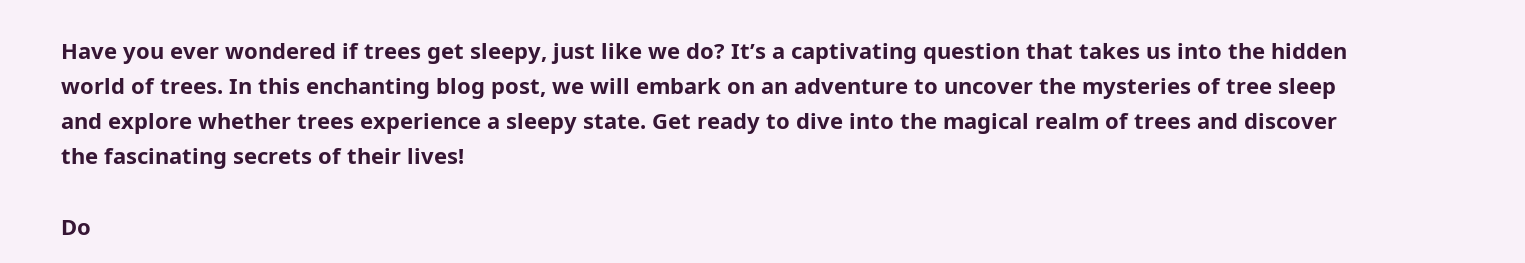Have you ever wondered if trees get sleepy, just like we do? It’s a captivating question that takes us into the hidden world of trees. In this enchanting blog post, we will embark on an adventure to uncover the mysteries of tree sleep and explore whether trees experience a sleepy state. Get ready to dive into the magical realm of trees and discover the fascinating secrets of their lives!

Do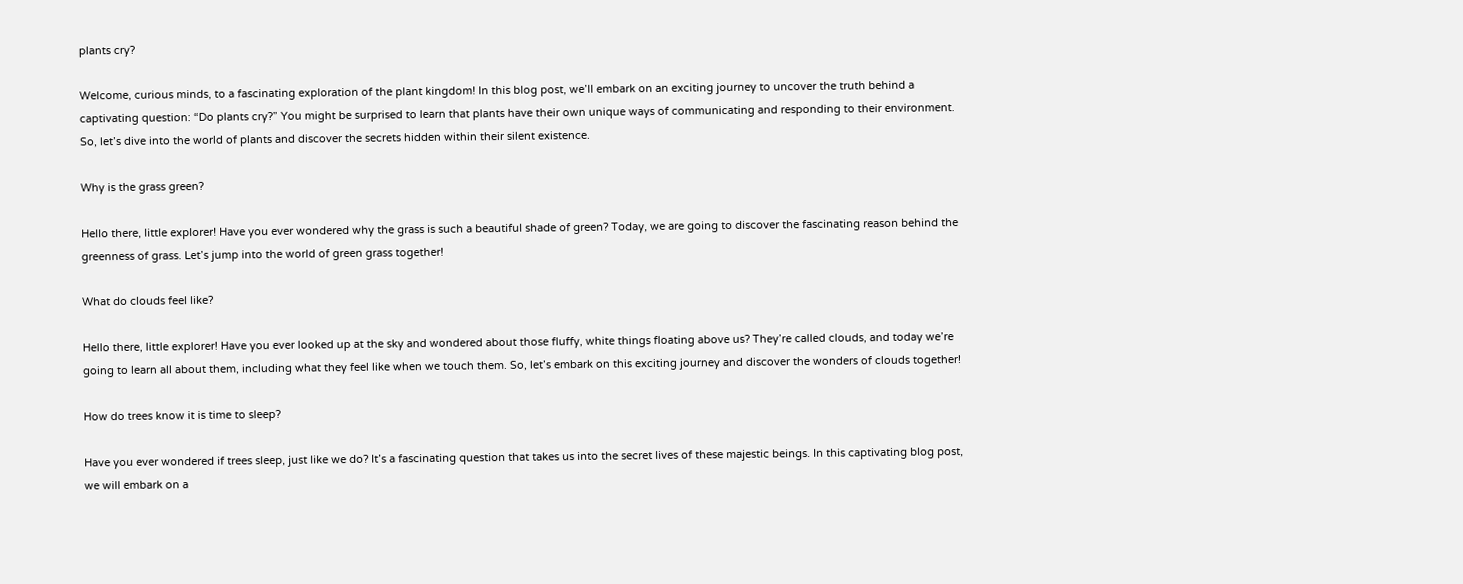plants cry?

Welcome, curious minds, to a fascinating exploration of the plant kingdom! In this blog post, we’ll embark on an exciting journey to uncover the truth behind a captivating question: “Do plants cry?” You might be surprised to learn that plants have their own unique ways of communicating and responding to their environment. So, let’s dive into the world of plants and discover the secrets hidden within their silent existence.

Why is the grass green?

Hello there, little explorer! Have you ever wondered why the grass is such a beautiful shade of green? Today, we are going to discover the fascinating reason behind the greenness of grass. Let’s jump into the world of green grass together!

What do clouds feel like?

Hello there, little explorer! Have you ever looked up at the sky and wondered about those fluffy, white things floating above us? They’re called clouds, and today we’re going to learn all about them, including what they feel like when we touch them. So, let’s embark on this exciting journey and discover the wonders of clouds together!

How do trees know it is time to sleep?

Have you ever wondered if trees sleep, just like we do? It’s a fascinating question that takes us into the secret lives of these majestic beings. In this captivating blog post, we will embark on a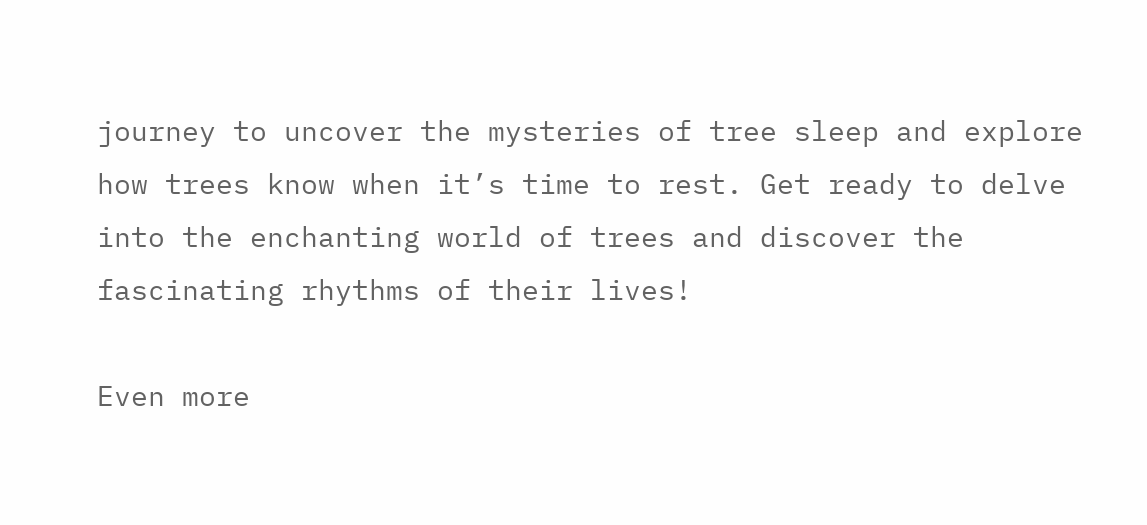journey to uncover the mysteries of tree sleep and explore how trees know when it’s time to rest. Get ready to delve into the enchanting world of trees and discover the fascinating rhythms of their lives!

Even more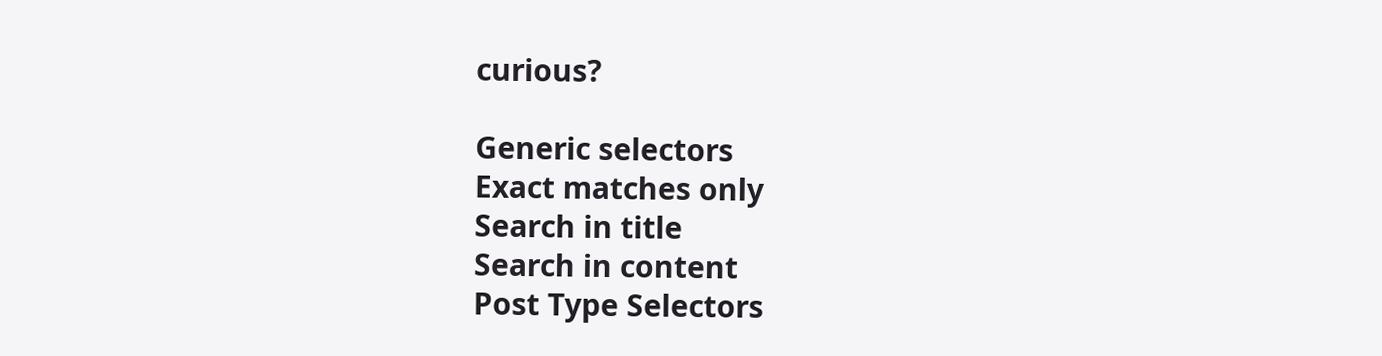curious?

Generic selectors
Exact matches only
Search in title
Search in content
Post Type Selectors